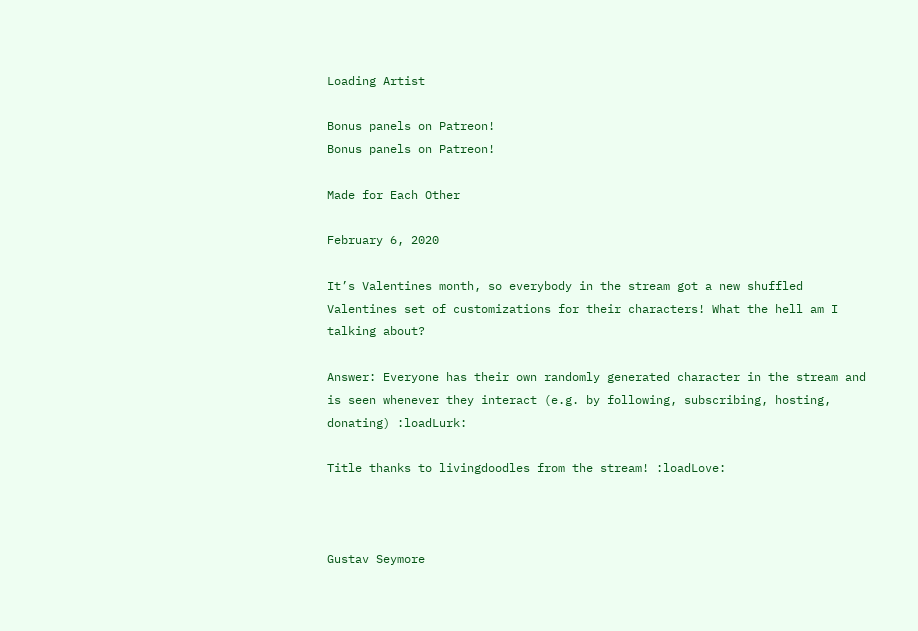Loading Artist

Bonus panels on Patreon!
Bonus panels on Patreon!

Made for Each Other

February 6, 2020

It’s Valentines month, so everybody in the stream got a new shuffled Valentines set of customizations for their characters! What the hell am I talking about?

Answer: Everyone has their own randomly generated character in the stream and is seen whenever they interact (e.g. by following, subscribing, hosting, donating) :loadLurk:

Title thanks to livingdoodles from the stream! :loadLove:



Gustav Seymore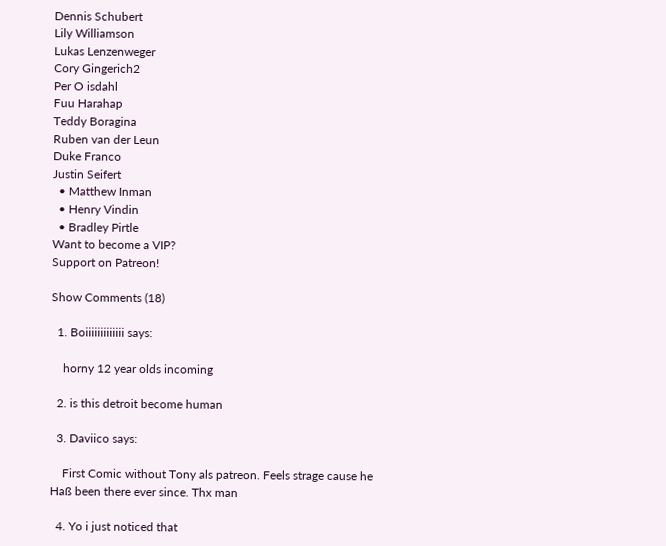Dennis Schubert
Lily Williamson
Lukas Lenzenweger
Cory Gingerich2
Per O isdahl
Fuu Harahap
Teddy Boragina
Ruben van der Leun
Duke Franco
Justin Seifert
  • Matthew Inman
  • Henry Vindin
  • Bradley Pirtle
Want to become a VIP?
Support on Patreon!

Show Comments (18)

  1. Boiiiiiiiiiiiii says:

    horny 12 year olds incoming

  2. is this detroit become human

  3. Daviico says:

    First Comic without Tony als patreon. Feels strage cause he Haß been there ever since. Thx man

  4. Yo i just noticed that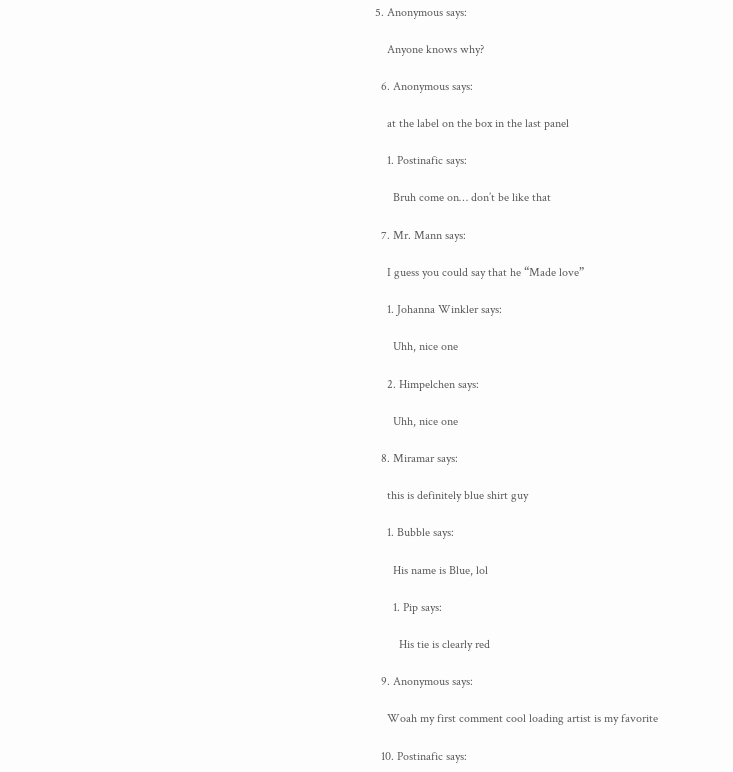5. Anonymous says:

    Anyone knows why?

  6. Anonymous says:

    at the label on the box in the last panel

    1. Postinafic says:

      Bruh come on… don’t be like that

  7. Mr. Mann says:

    I guess you could say that he “Made love”

    1. Johanna Winkler says:

      Uhh, nice one

    2. Himpelchen says:

      Uhh, nice one

  8. Miramar says:

    this is definitely blue shirt guy

    1. Bubble says:

      His name is Blue, lol

      1. Pip says:

        His tie is clearly red

  9. Anonymous says:

    Woah my first comment cool loading artist is my favorite

  10. Postinafic says: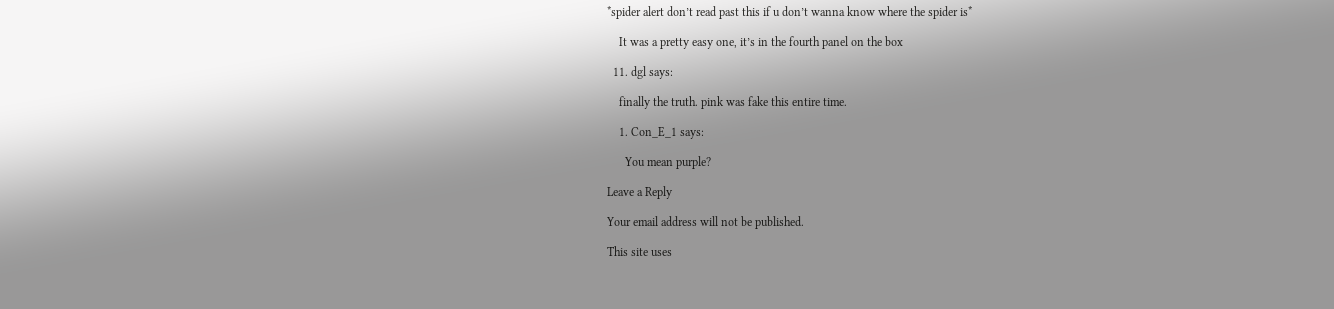*spider alert don’t read past this if u don’t wanna know where the spider is*

    It was a pretty easy one, it’s in the fourth panel on the box

  11. dgl says:

    finally the truth. pink was fake this entire time.

    1. Con_E_1 says:

      You mean purple?

Leave a Reply

Your email address will not be published.

This site uses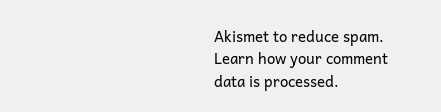Akismet to reduce spam. Learn how your comment data is processed.